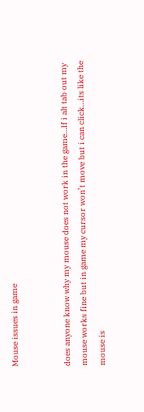Mouse issues in game


does anyone know why my mouse does not work in the game…If i alt tab out my mouse works fine but in game my cursor won’t move but i can click…its like the mouse is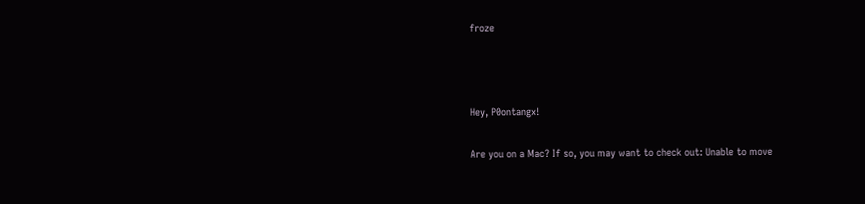froze



Hey, P0ontangx!

Are you on a Mac? If so, you may want to check out: Unable to move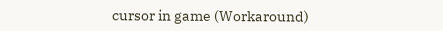cursor in game (Workaround)